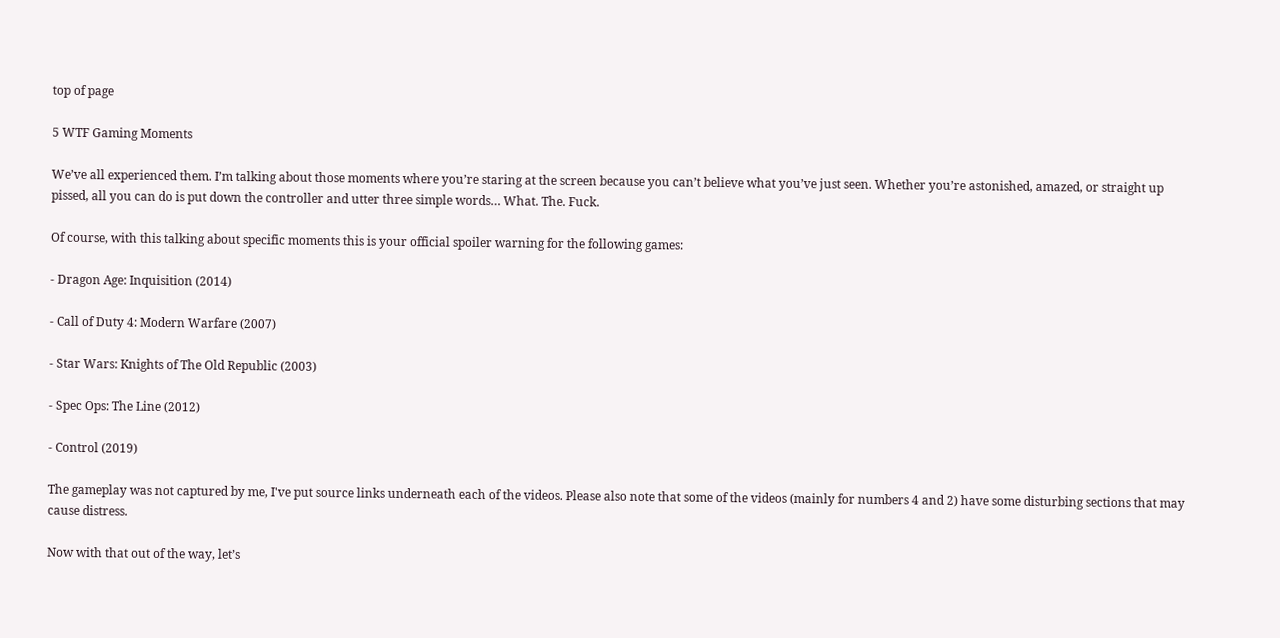top of page

5 WTF Gaming Moments

We’ve all experienced them. I’m talking about those moments where you’re staring at the screen because you can’t believe what you’ve just seen. Whether you’re astonished, amazed, or straight up pissed, all you can do is put down the controller and utter three simple words… What. The. Fuck.

Of course, with this talking about specific moments this is your official spoiler warning for the following games:

- Dragon Age: Inquisition (2014)

- Call of Duty 4: Modern Warfare (2007)

- Star Wars: Knights of The Old Republic (2003)

- Spec Ops: The Line (2012)

- Control (2019)

The gameplay was not captured by me, I've put source links underneath each of the videos. Please also note that some of the videos (mainly for numbers 4 and 2) have some disturbing sections that may cause distress.

Now with that out of the way, let’s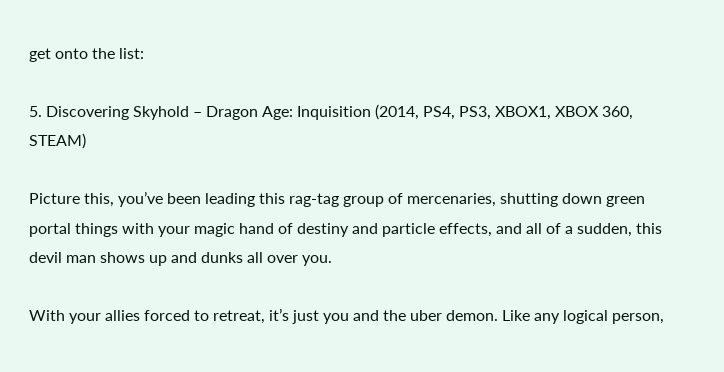get onto the list:

5. Discovering Skyhold – Dragon Age: Inquisition (2014, PS4, PS3, XBOX1, XBOX 360, STEAM)

Picture this, you’ve been leading this rag-tag group of mercenaries, shutting down green portal things with your magic hand of destiny and particle effects, and all of a sudden, this devil man shows up and dunks all over you.

With your allies forced to retreat, it’s just you and the uber demon. Like any logical person,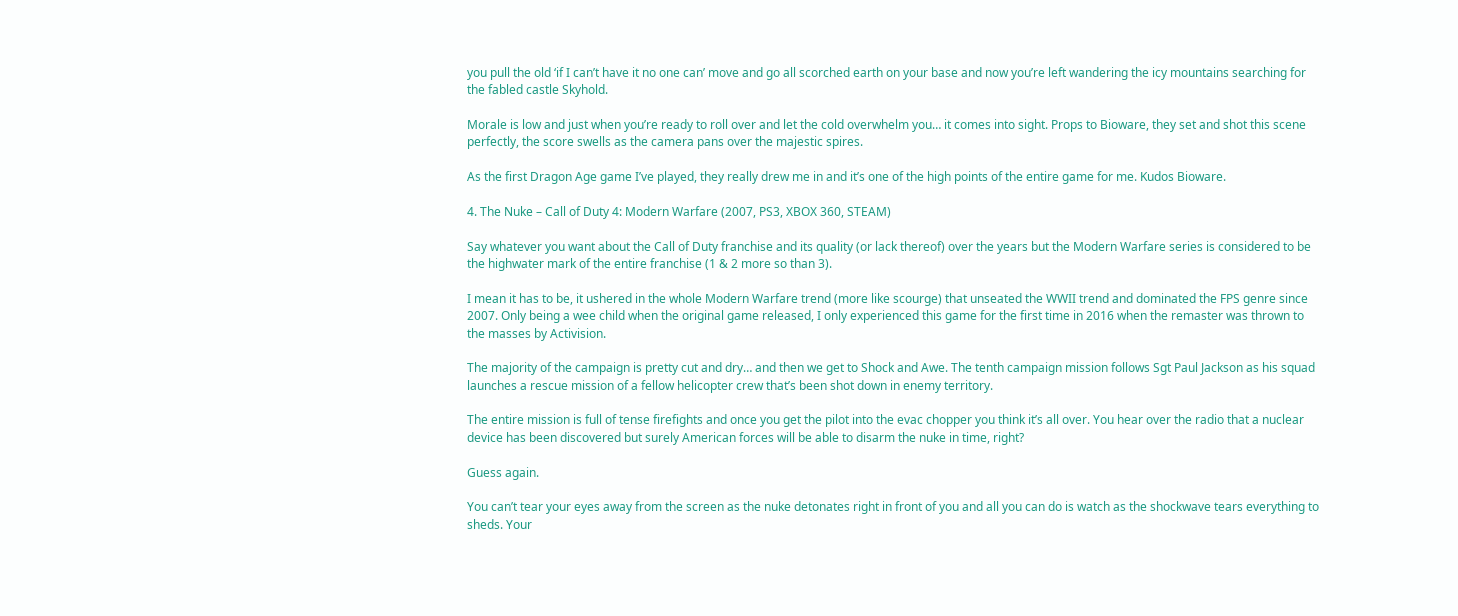you pull the old ‘if I can’t have it no one can’ move and go all scorched earth on your base and now you’re left wandering the icy mountains searching for the fabled castle Skyhold.

Morale is low and just when you’re ready to roll over and let the cold overwhelm you… it comes into sight. Props to Bioware, they set and shot this scene perfectly, the score swells as the camera pans over the majestic spires.

As the first Dragon Age game I’ve played, they really drew me in and it’s one of the high points of the entire game for me. Kudos Bioware.

4. The Nuke – Call of Duty 4: Modern Warfare (2007, PS3, XBOX 360, STEAM)

Say whatever you want about the Call of Duty franchise and its quality (or lack thereof) over the years but the Modern Warfare series is considered to be the highwater mark of the entire franchise (1 & 2 more so than 3).

I mean it has to be, it ushered in the whole Modern Warfare trend (more like scourge) that unseated the WWII trend and dominated the FPS genre since 2007. Only being a wee child when the original game released, I only experienced this game for the first time in 2016 when the remaster was thrown to the masses by Activision.

The majority of the campaign is pretty cut and dry… and then we get to Shock and Awe. The tenth campaign mission follows Sgt Paul Jackson as his squad launches a rescue mission of a fellow helicopter crew that’s been shot down in enemy territory.

The entire mission is full of tense firefights and once you get the pilot into the evac chopper you think it’s all over. You hear over the radio that a nuclear device has been discovered but surely American forces will be able to disarm the nuke in time, right?

Guess again.

You can’t tear your eyes away from the screen as the nuke detonates right in front of you and all you can do is watch as the shockwave tears everything to sheds. Your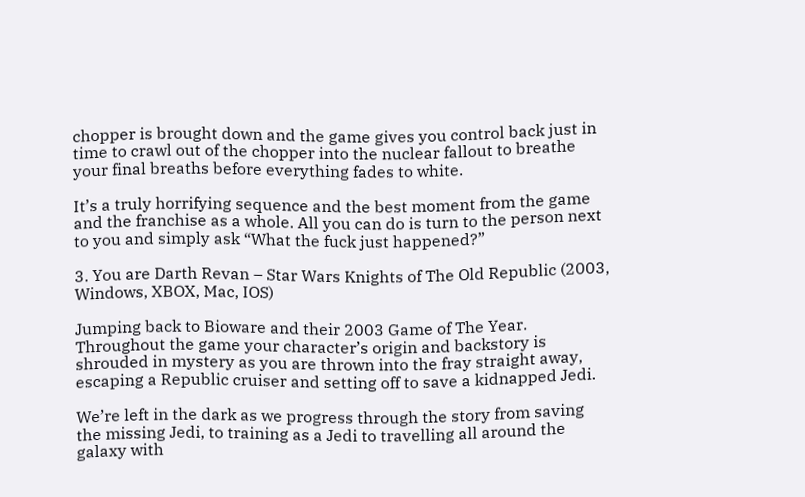chopper is brought down and the game gives you control back just in time to crawl out of the chopper into the nuclear fallout to breathe your final breaths before everything fades to white.

It’s a truly horrifying sequence and the best moment from the game and the franchise as a whole. All you can do is turn to the person next to you and simply ask “What the fuck just happened?”

3. You are Darth Revan – Star Wars Knights of The Old Republic (2003, Windows, XBOX, Mac, IOS)

Jumping back to Bioware and their 2003 Game of The Year. Throughout the game your character’s origin and backstory is shrouded in mystery as you are thrown into the fray straight away, escaping a Republic cruiser and setting off to save a kidnapped Jedi.

We’re left in the dark as we progress through the story from saving the missing Jedi, to training as a Jedi to travelling all around the galaxy with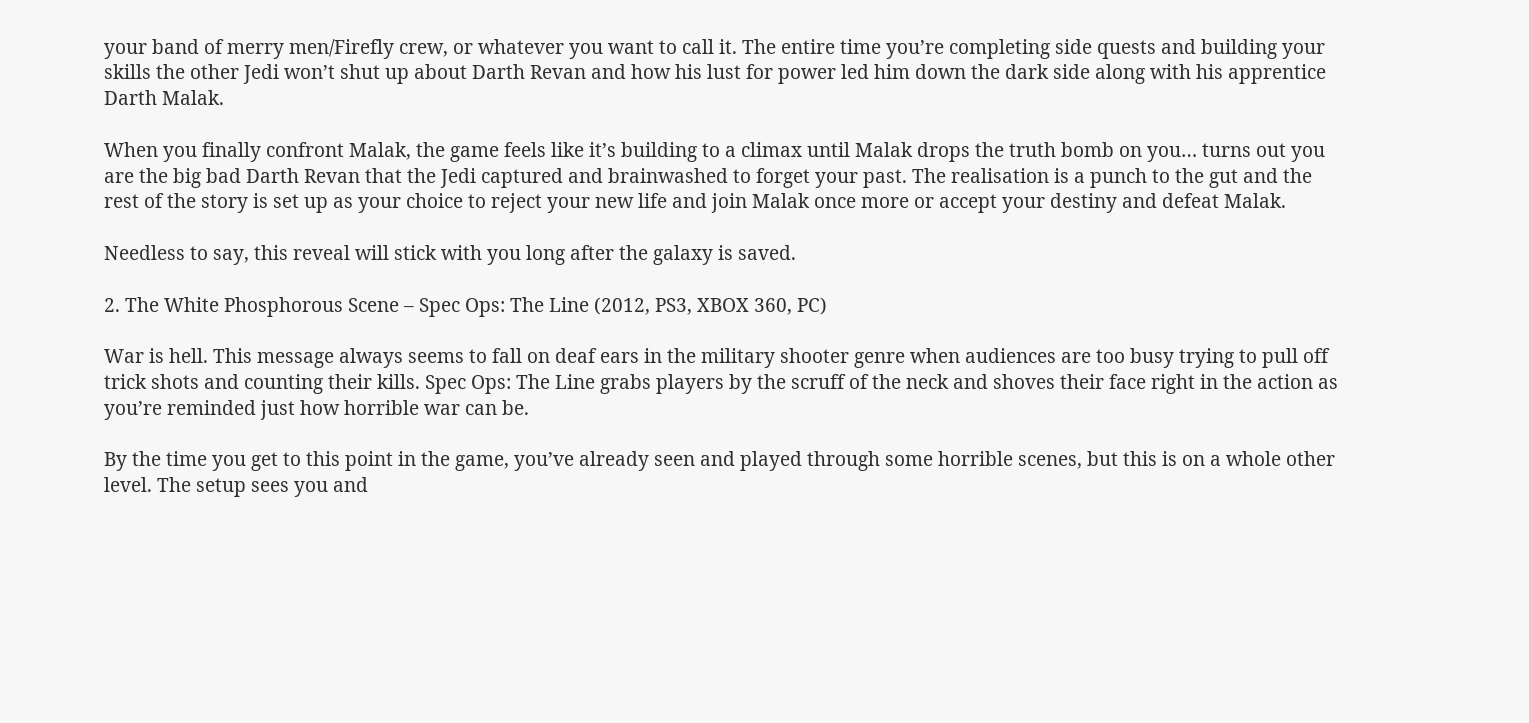your band of merry men/Firefly crew, or whatever you want to call it. The entire time you’re completing side quests and building your skills the other Jedi won’t shut up about Darth Revan and how his lust for power led him down the dark side along with his apprentice Darth Malak.

When you finally confront Malak, the game feels like it’s building to a climax until Malak drops the truth bomb on you… turns out you are the big bad Darth Revan that the Jedi captured and brainwashed to forget your past. The realisation is a punch to the gut and the rest of the story is set up as your choice to reject your new life and join Malak once more or accept your destiny and defeat Malak.

Needless to say, this reveal will stick with you long after the galaxy is saved.

2. The White Phosphorous Scene – Spec Ops: The Line (2012, PS3, XBOX 360, PC)

War is hell. This message always seems to fall on deaf ears in the military shooter genre when audiences are too busy trying to pull off trick shots and counting their kills. Spec Ops: The Line grabs players by the scruff of the neck and shoves their face right in the action as you’re reminded just how horrible war can be.

By the time you get to this point in the game, you’ve already seen and played through some horrible scenes, but this is on a whole other level. The setup sees you and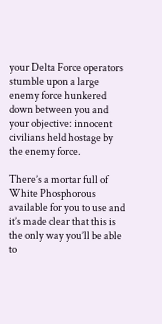your Delta Force operators stumble upon a large enemy force hunkered down between you and your objective: innocent civilians held hostage by the enemy force.

There’s a mortar full of White Phosphorous available for you to use and it’s made clear that this is the only way you’ll be able to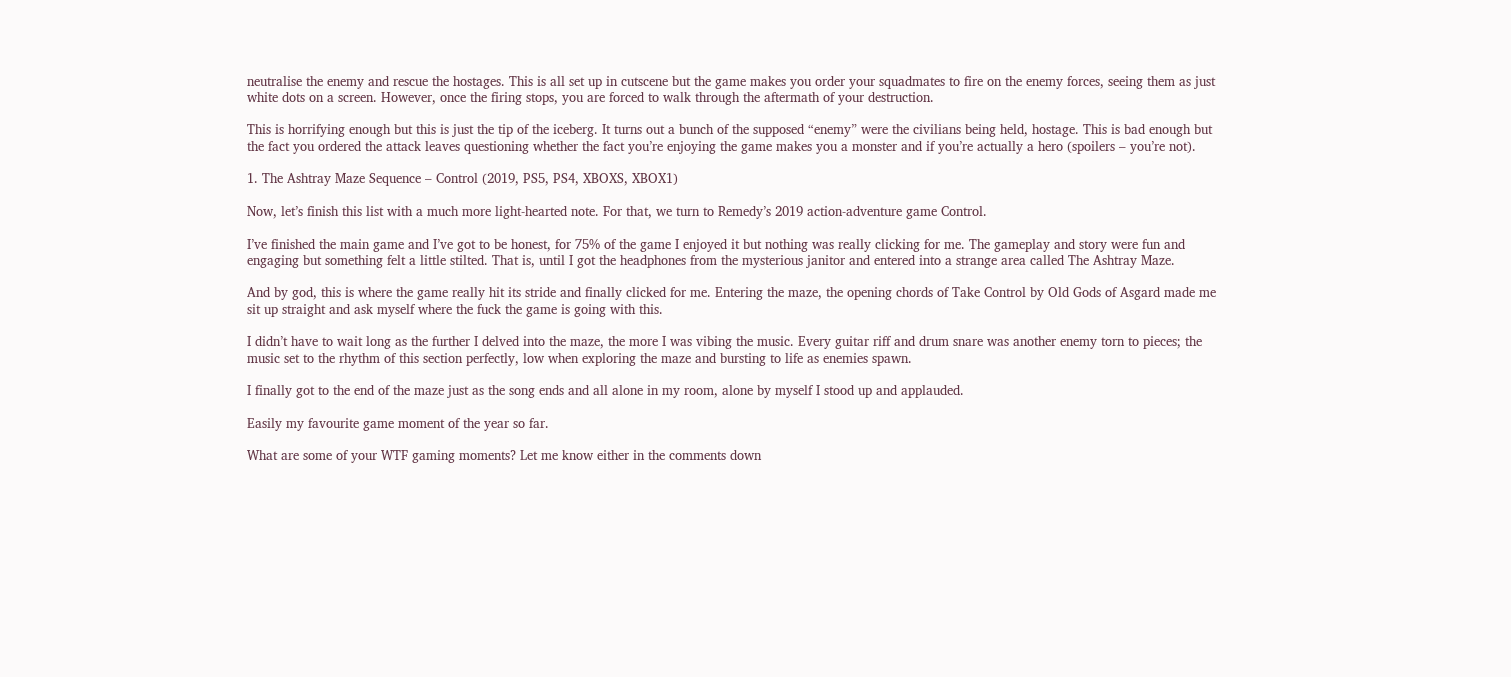neutralise the enemy and rescue the hostages. This is all set up in cutscene but the game makes you order your squadmates to fire on the enemy forces, seeing them as just white dots on a screen. However, once the firing stops, you are forced to walk through the aftermath of your destruction.

This is horrifying enough but this is just the tip of the iceberg. It turns out a bunch of the supposed “enemy” were the civilians being held, hostage. This is bad enough but the fact you ordered the attack leaves questioning whether the fact you’re enjoying the game makes you a monster and if you’re actually a hero (spoilers – you’re not).

1. The Ashtray Maze Sequence – Control (2019, PS5, PS4, XBOXS, XBOX1)

Now, let’s finish this list with a much more light-hearted note. For that, we turn to Remedy’s 2019 action-adventure game Control.

I’ve finished the main game and I’ve got to be honest, for 75% of the game I enjoyed it but nothing was really clicking for me. The gameplay and story were fun and engaging but something felt a little stilted. That is, until I got the headphones from the mysterious janitor and entered into a strange area called The Ashtray Maze.

And by god, this is where the game really hit its stride and finally clicked for me. Entering the maze, the opening chords of Take Control by Old Gods of Asgard made me sit up straight and ask myself where the fuck the game is going with this.

I didn’t have to wait long as the further I delved into the maze, the more I was vibing the music. Every guitar riff and drum snare was another enemy torn to pieces; the music set to the rhythm of this section perfectly, low when exploring the maze and bursting to life as enemies spawn.

I finally got to the end of the maze just as the song ends and all alone in my room, alone by myself I stood up and applauded.

Easily my favourite game moment of the year so far.

What are some of your WTF gaming moments? Let me know either in the comments down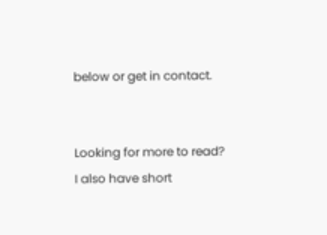below or get in contact.


Looking for more to read? I also have short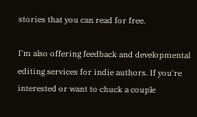stories that you can read for free.

I'm also offering feedback and developmental editing services for indie authors. If you're interested or want to chuck a couple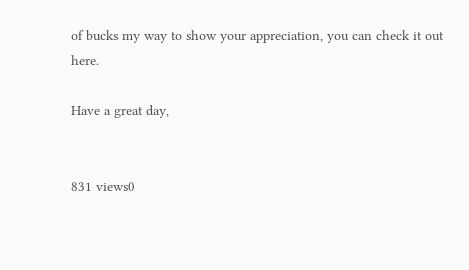of bucks my way to show your appreciation, you can check it out here.

Have a great day,


831 views0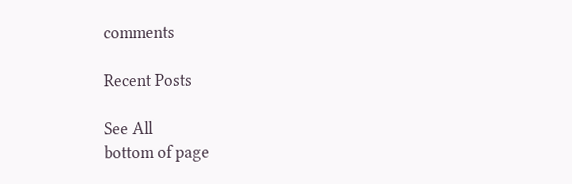comments

Recent Posts

See All
bottom of page